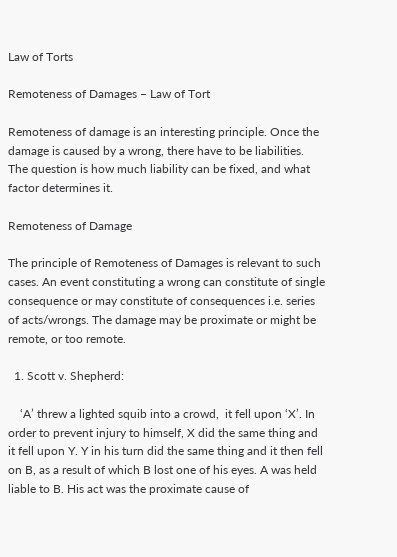Law of Torts

Remoteness of Damages – Law of Tort

Remoteness of damage is an interesting principle. Once the damage is caused by a wrong, there have to be liabilities. The question is how much liability can be fixed, and what factor determines it.

Remoteness of Damage

The principle of Remoteness of Damages is relevant to such cases. An event constituting a wrong can constitute of single consequence or may constitute of consequences i.e. series of acts/wrongs. The damage may be proximate or might be remote, or too remote.

  1. Scott v. Shepherd:

    ‘A’ threw a lighted squib into a crowd,  it fell upon ‘X’. In order to prevent injury to himself, X did the same thing and it fell upon Y. Y in his turn did the same thing and it then fell on B, as a result of which B lost one of his eyes. A was held liable to B. His act was the proximate cause of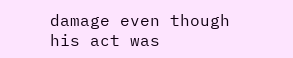damage even though his act was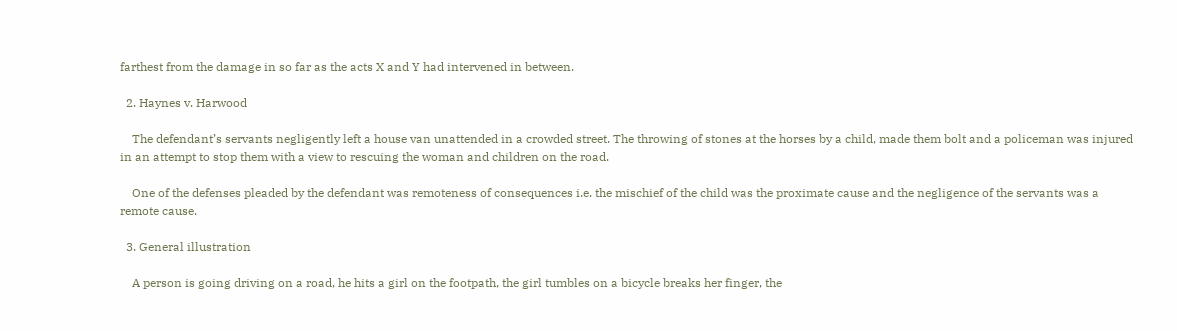farthest from the damage in so far as the acts X and Y had intervened in between.

  2. Haynes v. Harwood

    The defendant’s servants negligently left a house van unattended in a crowded street. The throwing of stones at the horses by a child, made them bolt and a policeman was injured in an attempt to stop them with a view to rescuing the woman and children on the road.

    One of the defenses pleaded by the defendant was remoteness of consequences i.e. the mischief of the child was the proximate cause and the negligence of the servants was a remote cause.

  3. General illustration

    A person is going driving on a road, he hits a girl on the footpath, the girl tumbles on a bicycle breaks her finger, the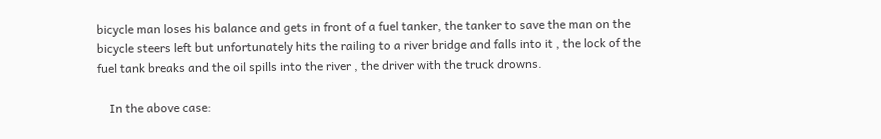bicycle man loses his balance and gets in front of a fuel tanker, the tanker to save the man on the bicycle steers left but unfortunately hits the railing to a river bridge and falls into it , the lock of the fuel tank breaks and the oil spills into the river , the driver with the truck drowns.

    In the above case: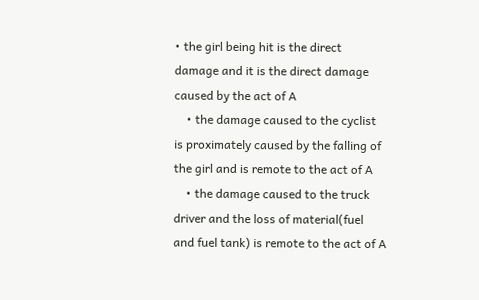• the girl being hit is the direct damage and it is the direct damage caused by the act of A
    • the damage caused to the cyclist is proximately caused by the falling of the girl and is remote to the act of A
    • the damage caused to the truck driver and the loss of material(fuel and fuel tank) is remote to the act of A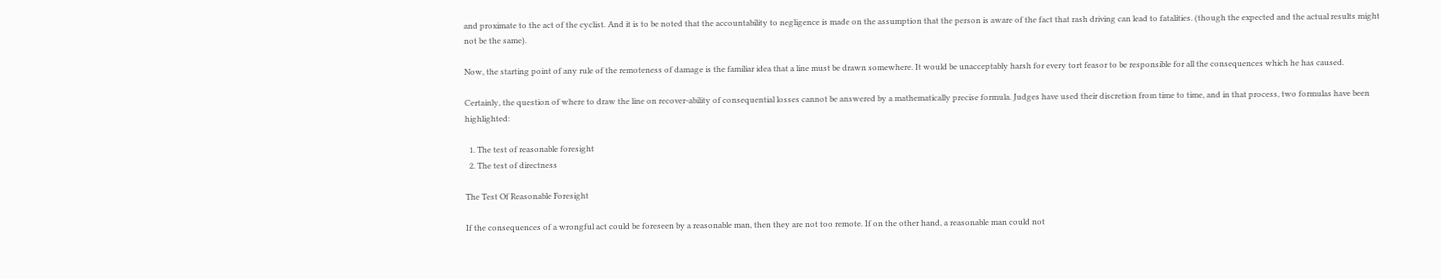and proximate to the act of the cyclist. And it is to be noted that the accountability to negligence is made on the assumption that the person is aware of the fact that rash driving can lead to fatalities. (though the expected and the actual results might not be the same).

Now, the starting point of any rule of the remoteness of damage is the familiar idea that a line must be drawn somewhere. It would be unacceptably harsh for every tort feasor to be responsible for all the consequences which he has caused.

Certainly, the question of where to draw the line on recover-ability of consequential losses cannot be answered by a mathematically precise formula. Judges have used their discretion from time to time, and in that process, two formulas have been highlighted:

  1. The test of reasonable foresight
  2. The test of directness

The Test Of Reasonable Foresight

If the consequences of a wrongful act could be foreseen by a reasonable man, then they are not too remote. If on the other hand, a reasonable man could not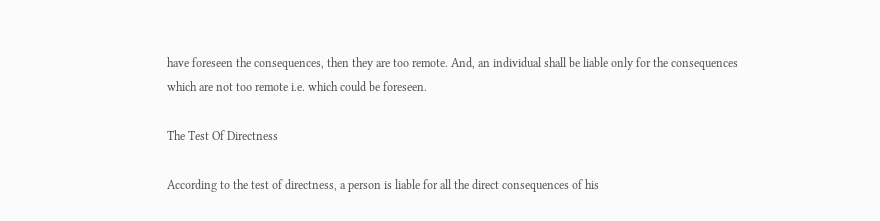have foreseen the consequences, then they are too remote. And, an individual shall be liable only for the consequences which are not too remote i.e. which could be foreseen.

The Test Of Directness

According to the test of directness, a person is liable for all the direct consequences of his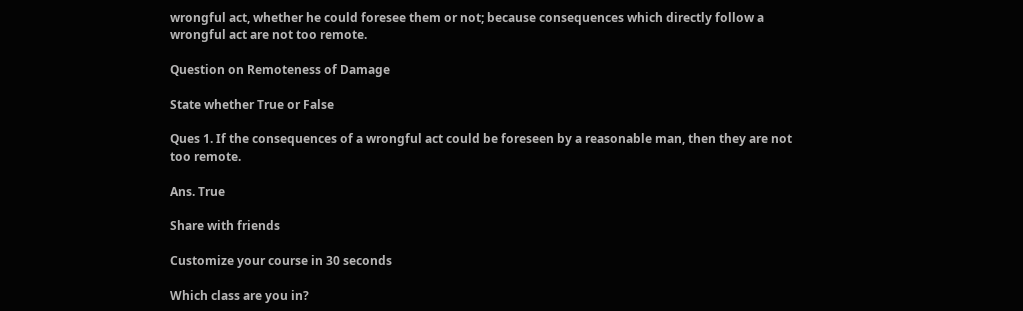wrongful act, whether he could foresee them or not; because consequences which directly follow a wrongful act are not too remote.

Question on Remoteness of Damage

State whether True or False

Ques 1. If the consequences of a wrongful act could be foreseen by a reasonable man, then they are not too remote.

Ans. True

Share with friends

Customize your course in 30 seconds

Which class are you in?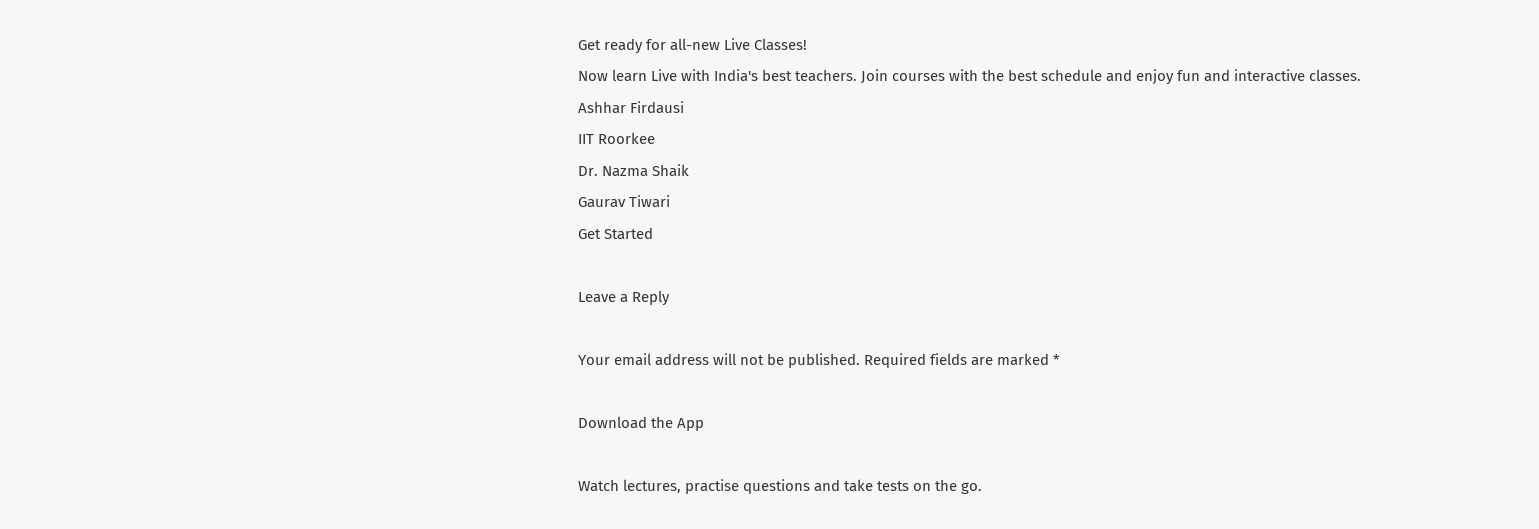Get ready for all-new Live Classes!
Now learn Live with India's best teachers. Join courses with the best schedule and enjoy fun and interactive classes.
Ashhar Firdausi
IIT Roorkee
Dr. Nazma Shaik
Gaurav Tiwari
Get Started

Leave a Reply

Your email address will not be published. Required fields are marked *

Download the App

Watch lectures, practise questions and take tests on the go.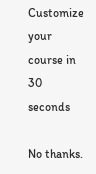Customize your course in 30 seconds

No thanks.